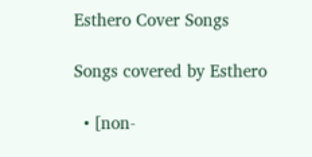Esthero Cover Songs

Songs covered by Esthero

  • [non-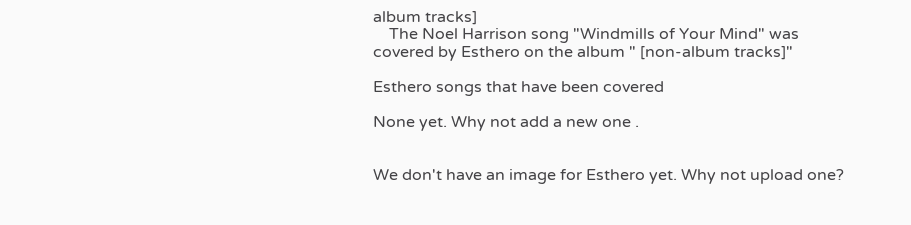album tracks]
    The Noel Harrison song "Windmills of Your Mind" was covered by Esthero on the album " [non-album tracks]"

Esthero songs that have been covered

None yet. Why not add a new one .


We don't have an image for Esthero yet. Why not upload one?